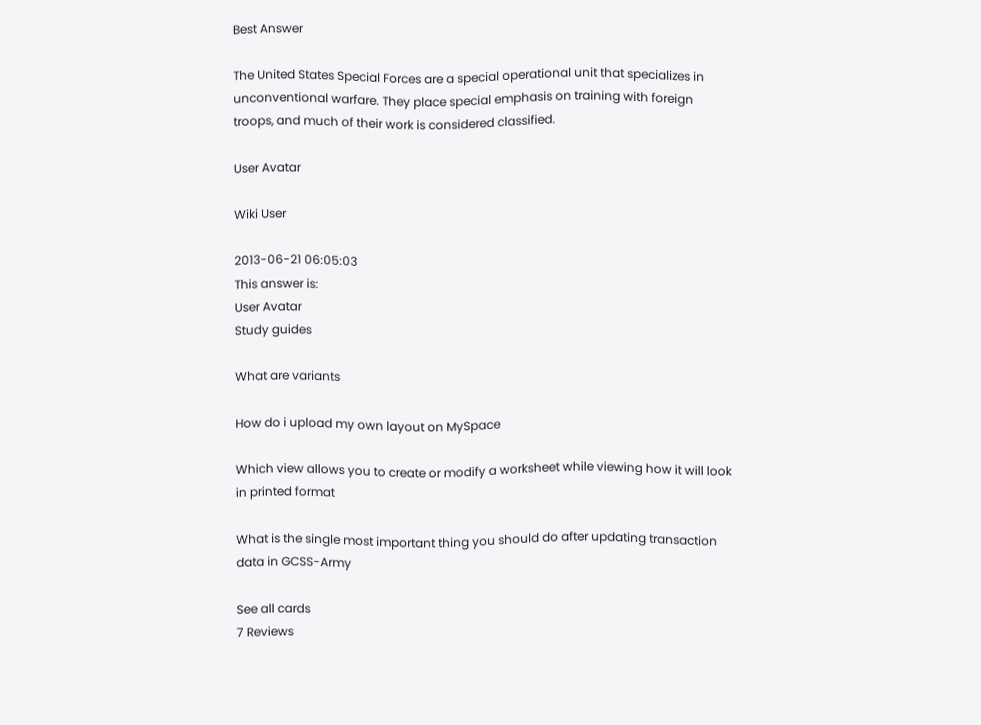Best Answer

The United States Special Forces are a special operational unit that specializes in unconventional warfare. They place special emphasis on training with foreign troops, and much of their work is considered classified.

User Avatar

Wiki User

2013-06-21 06:05:03
This answer is:
User Avatar
Study guides

What are variants

How do i upload my own layout on MySpace

Which view allows you to create or modify a worksheet while viewing how it will look in printed format

What is the single most important thing you should do after updating transaction data in GCSS-Army

See all cards
7 Reviews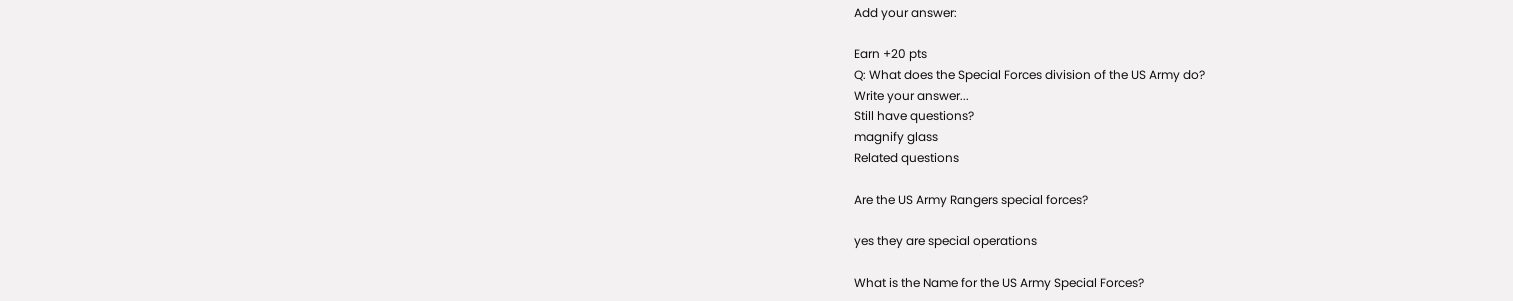Add your answer:

Earn +20 pts
Q: What does the Special Forces division of the US Army do?
Write your answer...
Still have questions?
magnify glass
Related questions

Are the US Army Rangers special forces?

yes they are special operations

What is the Name for the US Army Special Forces?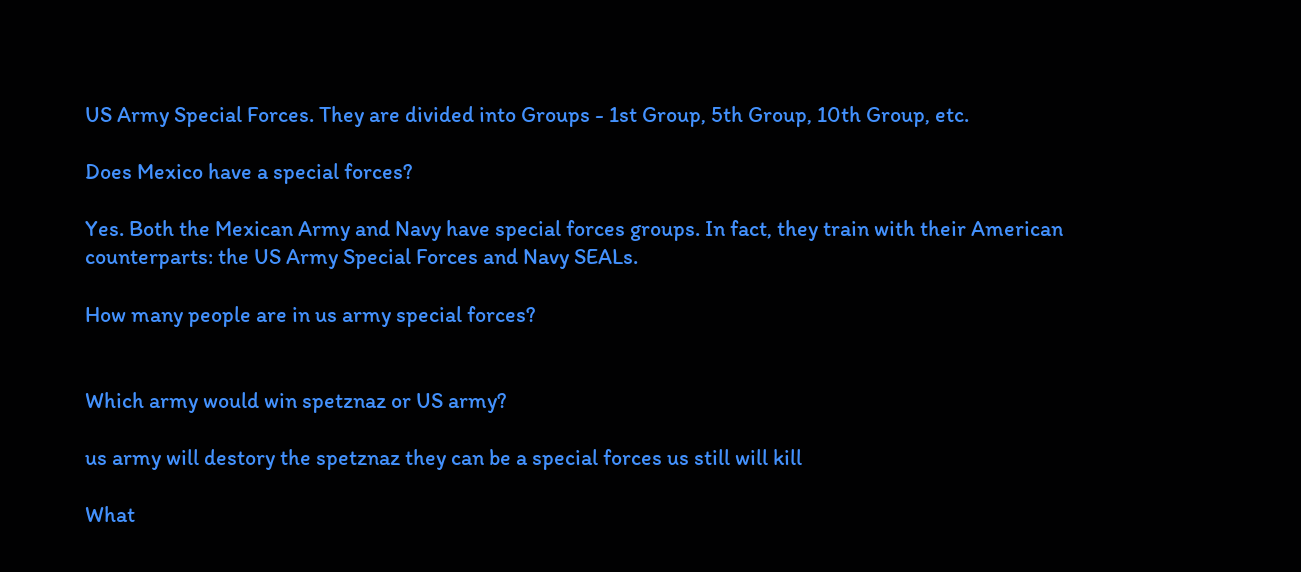US Army Special Forces. They are divided into Groups - 1st Group, 5th Group, 10th Group, etc.

Does Mexico have a special forces?

Yes. Both the Mexican Army and Navy have special forces groups. In fact, they train with their American counterparts: the US Army Special Forces and Navy SEALs.

How many people are in us army special forces?


Which army would win spetznaz or US army?

us army will destory the spetznaz they can be a special forces us still will kill

What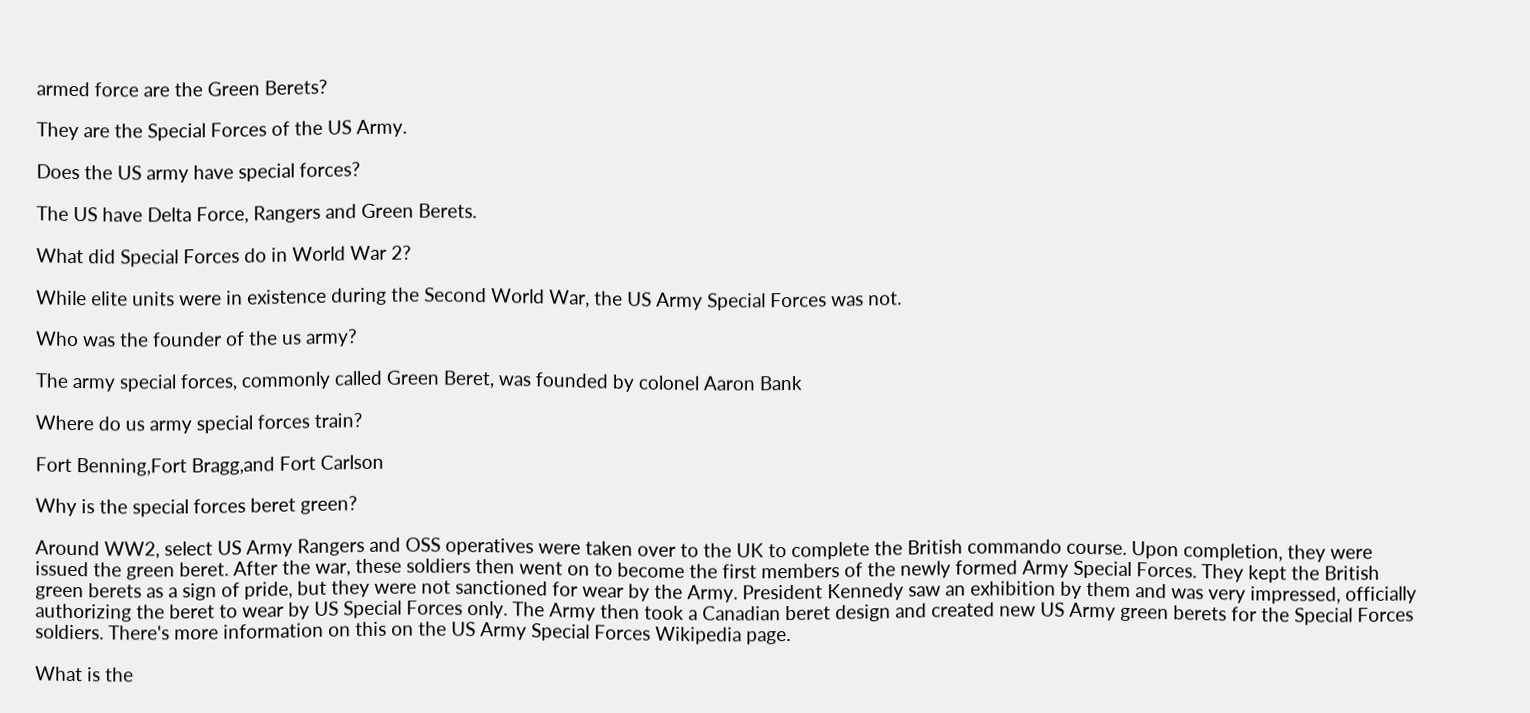armed force are the Green Berets?

They are the Special Forces of the US Army.

Does the US army have special forces?

The US have Delta Force, Rangers and Green Berets.

What did Special Forces do in World War 2?

While elite units were in existence during the Second World War, the US Army Special Forces was not.

Who was the founder of the us army?

The army special forces, commonly called Green Beret, was founded by colonel Aaron Bank

Where do us army special forces train?

Fort Benning,Fort Bragg,and Fort Carlson

Why is the special forces beret green?

Around WW2, select US Army Rangers and OSS operatives were taken over to the UK to complete the British commando course. Upon completion, they were issued the green beret. After the war, these soldiers then went on to become the first members of the newly formed Army Special Forces. They kept the British green berets as a sign of pride, but they were not sanctioned for wear by the Army. President Kennedy saw an exhibition by them and was very impressed, officially authorizing the beret to wear by US Special Forces only. The Army then took a Canadian beret design and created new US Army green berets for the Special Forces soldiers. There's more information on this on the US Army Special Forces Wikipedia page.

What is the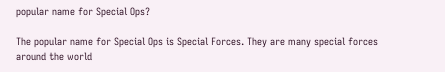popular name for Special Ops?

The popular name for Special Ops is Special Forces. They are many special forces around the world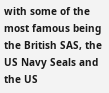with some of the most famous being the British SAS, the US Navy Seals and the US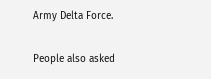Army Delta Force.

People also asked